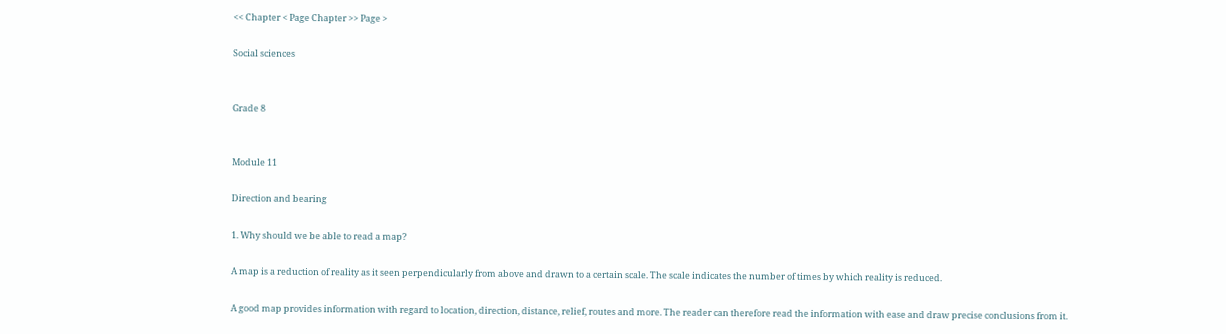<< Chapter < Page Chapter >> Page >

Social sciences


Grade 8


Module 11

Direction and bearing

1. Why should we be able to read a map?

A map is a reduction of reality as it seen perpendicularly from above and drawn to a certain scale. The scale indicates the number of times by which reality is reduced.

A good map provides information with regard to location, direction, distance, relief, routes and more. The reader can therefore read the information with ease and draw precise conclusions from it.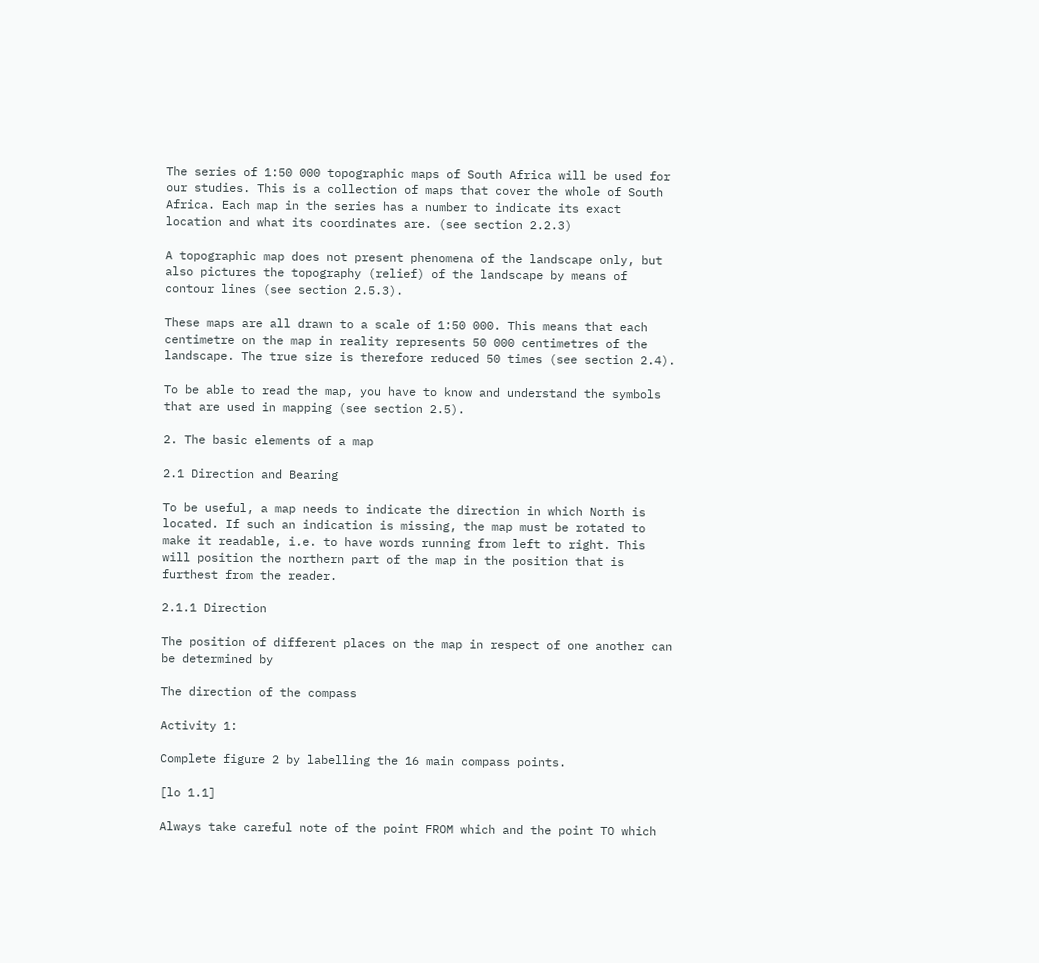The series of 1:50 000 topographic maps of South Africa will be used for our studies. This is a collection of maps that cover the whole of South Africa. Each map in the series has a number to indicate its exact location and what its coordinates are. (see section 2.2.3)

A topographic map does not present phenomena of the landscape only, but also pictures the topography (relief) of the landscape by means of contour lines (see section 2.5.3).

These maps are all drawn to a scale of 1:50 000. This means that each centimetre on the map in reality represents 50 000 centimetres of the landscape. The true size is therefore reduced 50 times (see section 2.4).

To be able to read the map, you have to know and understand the symbols that are used in mapping (see section 2.5).

2. The basic elements of a map

2.1 Direction and Bearing

To be useful, a map needs to indicate the direction in which North is located. If such an indication is missing, the map must be rotated to make it readable, i.e. to have words running from left to right. This will position the northern part of the map in the position that is furthest from the reader.

2.1.1 Direction

The position of different places on the map in respect of one another can be determined by

The direction of the compass

Activity 1:

Complete figure 2 by labelling the 16 main compass points.

[lo 1.1]

Always take careful note of the point FROM which and the point TO which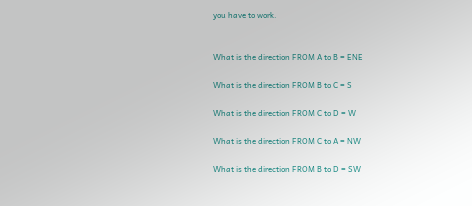you have to work.


What is the direction FROM A to B = ENE

What is the direction FROM B to C = S

What is the direction FROM C to D = W

What is the direction FROM C to A = NW

What is the direction FROM B to D = SW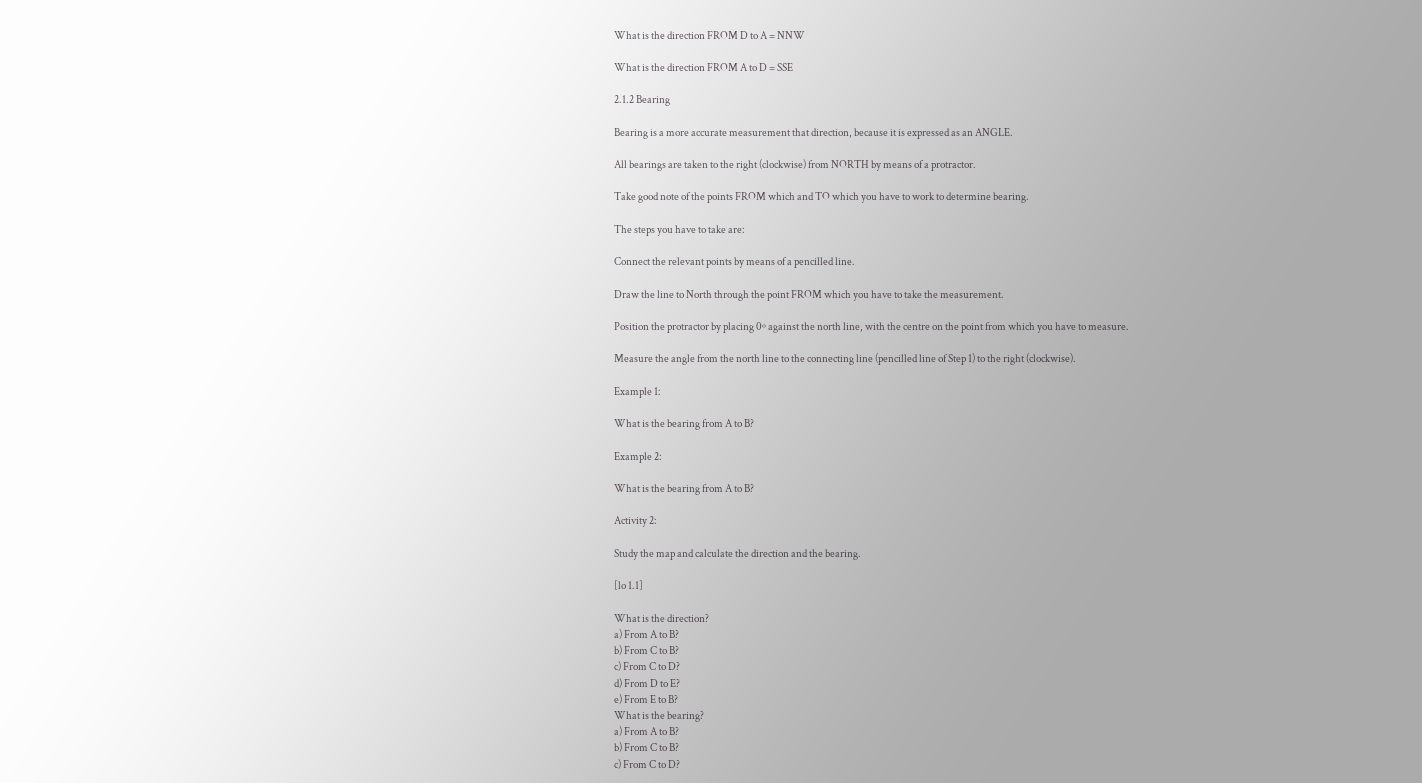What is the direction FROM D to A = NNW

What is the direction FROM A to D = SSE

2.1.2 Bearing

Bearing is a more accurate measurement that direction, because it is expressed as an ANGLE.

All bearings are taken to the right (clockwise) from NORTH by means of a protractor.

Take good note of the points FROM which and TO which you have to work to determine bearing.

The steps you have to take are:

Connect the relevant points by means of a pencilled line.

Draw the line to North through the point FROM which you have to take the measurement.

Position the protractor by placing 0º against the north line, with the centre on the point from which you have to measure.

Measure the angle from the north line to the connecting line (pencilled line of Step 1) to the right (clockwise).

Example 1:

What is the bearing from A to B?

Example 2:

What is the bearing from A to B?

Activity 2:

Study the map and calculate the direction and the bearing.

[lo 1.1]

What is the direction?
a) From A to B?
b) From C to B?
c) From C to D?
d) From D to E?
e) From E to B?
What is the bearing?
a) From A to B?
b) From C to B?
c) From C to D?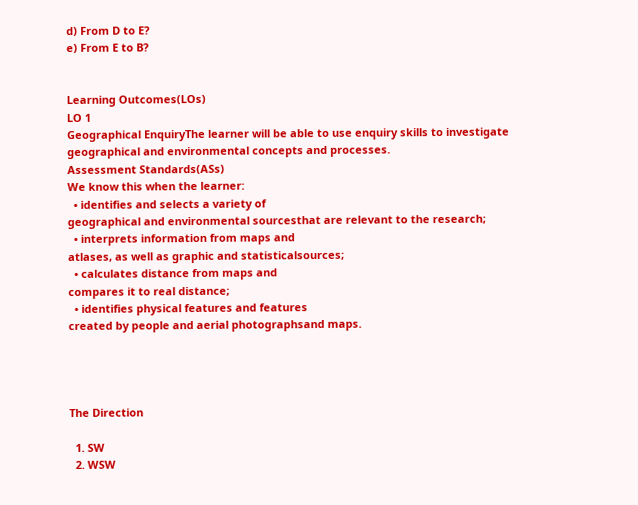d) From D to E?
e) From E to B?


Learning Outcomes(LOs)
LO 1
Geographical EnquiryThe learner will be able to use enquiry skills to investigate geographical and environmental concepts and processes.
Assessment Standards(ASs)
We know this when the learner:
  • identifies and selects a variety of
geographical and environmental sourcesthat are relevant to the research;
  • interprets information from maps and
atlases, as well as graphic and statisticalsources;
  • calculates distance from maps and
compares it to real distance;
  • identifies physical features and features
created by people and aerial photographsand maps.




The Direction

  1. SW
  2. WSW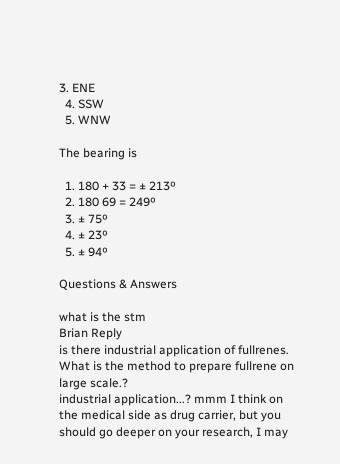3. ENE
  4. SSW
  5. WNW

The bearing is

  1. 180 + 33 = ± 213º
  2. 180 69 = 249º
  3. ± 75º
  4. ± 23º
  5. ± 94º

Questions & Answers

what is the stm
Brian Reply
is there industrial application of fullrenes. What is the method to prepare fullrene on large scale.?
industrial application...? mmm I think on the medical side as drug carrier, but you should go deeper on your research, I may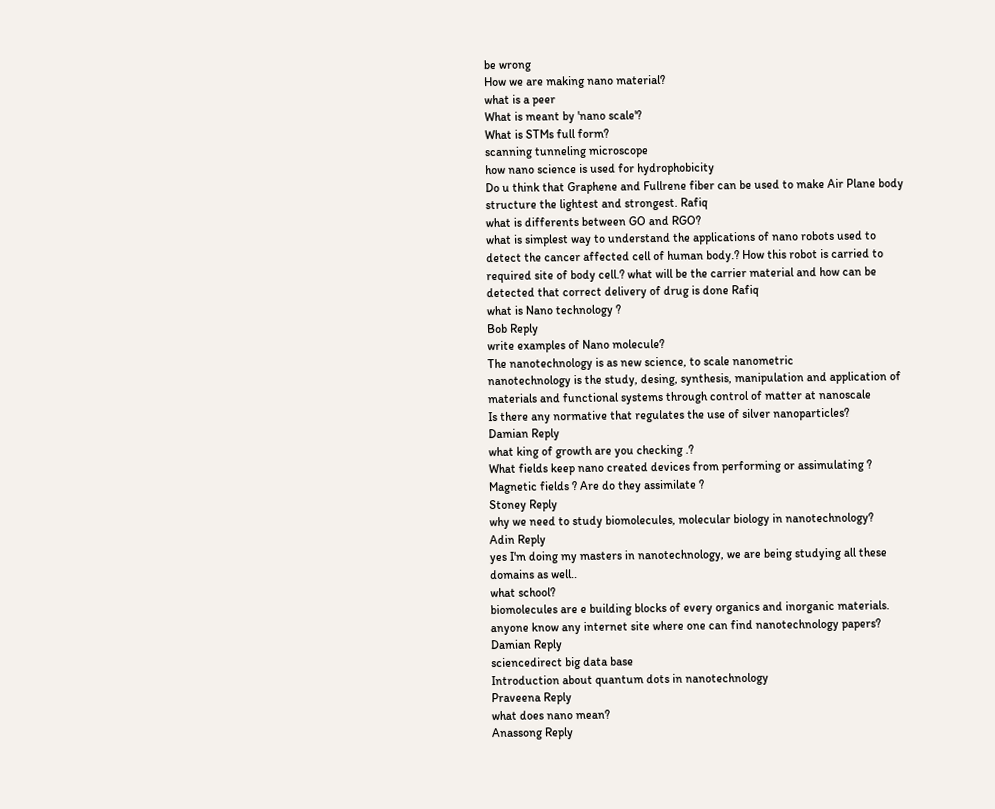be wrong
How we are making nano material?
what is a peer
What is meant by 'nano scale'?
What is STMs full form?
scanning tunneling microscope
how nano science is used for hydrophobicity
Do u think that Graphene and Fullrene fiber can be used to make Air Plane body structure the lightest and strongest. Rafiq
what is differents between GO and RGO?
what is simplest way to understand the applications of nano robots used to detect the cancer affected cell of human body.? How this robot is carried to required site of body cell.? what will be the carrier material and how can be detected that correct delivery of drug is done Rafiq
what is Nano technology ?
Bob Reply
write examples of Nano molecule?
The nanotechnology is as new science, to scale nanometric
nanotechnology is the study, desing, synthesis, manipulation and application of materials and functional systems through control of matter at nanoscale
Is there any normative that regulates the use of silver nanoparticles?
Damian Reply
what king of growth are you checking .?
What fields keep nano created devices from performing or assimulating ? Magnetic fields ? Are do they assimilate ?
Stoney Reply
why we need to study biomolecules, molecular biology in nanotechnology?
Adin Reply
yes I'm doing my masters in nanotechnology, we are being studying all these domains as well..
what school?
biomolecules are e building blocks of every organics and inorganic materials.
anyone know any internet site where one can find nanotechnology papers?
Damian Reply
sciencedirect big data base
Introduction about quantum dots in nanotechnology
Praveena Reply
what does nano mean?
Anassong Reply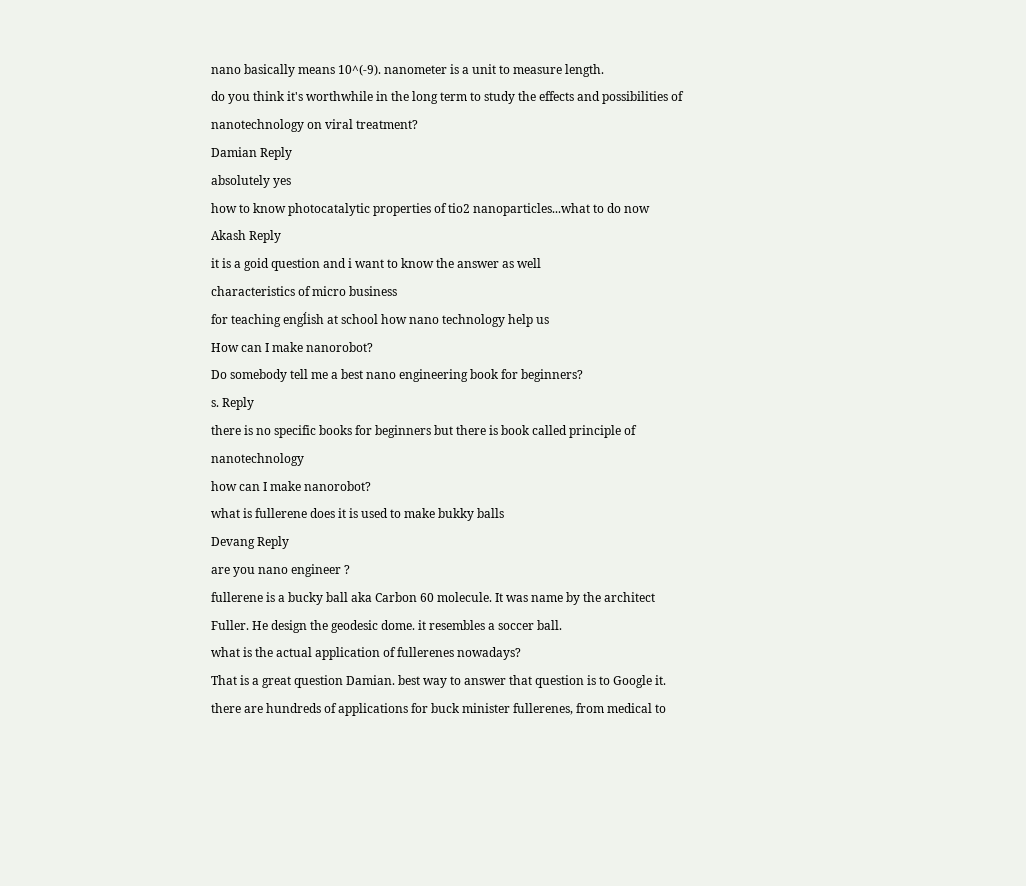nano basically means 10^(-9). nanometer is a unit to measure length.
do you think it's worthwhile in the long term to study the effects and possibilities of nanotechnology on viral treatment?
Damian Reply
absolutely yes
how to know photocatalytic properties of tio2 nanoparticles...what to do now
Akash Reply
it is a goid question and i want to know the answer as well
characteristics of micro business
for teaching engĺish at school how nano technology help us
How can I make nanorobot?
Do somebody tell me a best nano engineering book for beginners?
s. Reply
there is no specific books for beginners but there is book called principle of nanotechnology
how can I make nanorobot?
what is fullerene does it is used to make bukky balls
Devang Reply
are you nano engineer ?
fullerene is a bucky ball aka Carbon 60 molecule. It was name by the architect Fuller. He design the geodesic dome. it resembles a soccer ball.
what is the actual application of fullerenes nowadays?
That is a great question Damian. best way to answer that question is to Google it. there are hundreds of applications for buck minister fullerenes, from medical to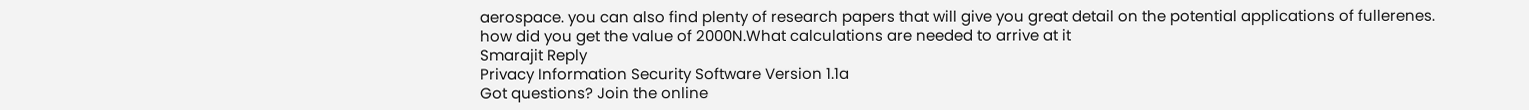aerospace. you can also find plenty of research papers that will give you great detail on the potential applications of fullerenes.
how did you get the value of 2000N.What calculations are needed to arrive at it
Smarajit Reply
Privacy Information Security Software Version 1.1a
Got questions? Join the online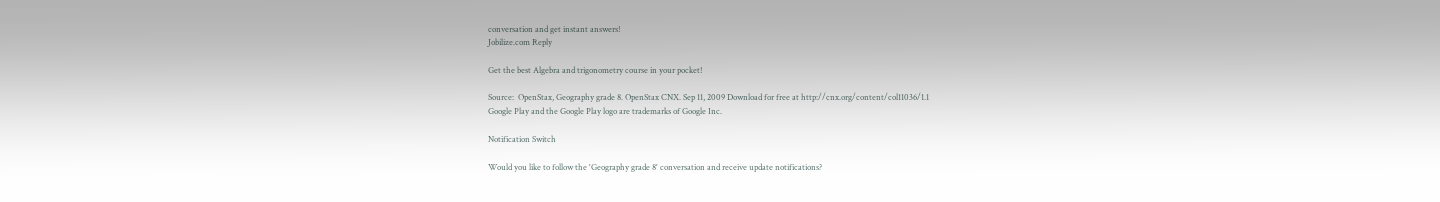conversation and get instant answers!
Jobilize.com Reply

Get the best Algebra and trigonometry course in your pocket!

Source:  OpenStax, Geography grade 8. OpenStax CNX. Sep 11, 2009 Download for free at http://cnx.org/content/col11036/1.1
Google Play and the Google Play logo are trademarks of Google Inc.

Notification Switch

Would you like to follow the 'Geography grade 8' conversation and receive update notifications?